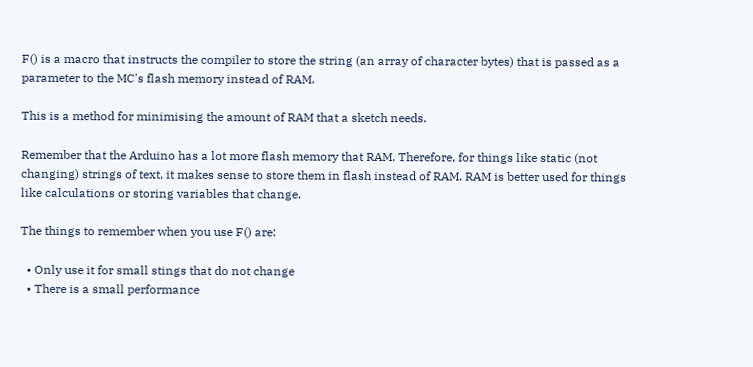F() is a macro that instructs the compiler to store the string (an array of character bytes) that is passed as a parameter to the MC's flash memory instead of RAM.

This is a method for minimising the amount of RAM that a sketch needs.

Remember that the Arduino has a lot more flash memory that RAM. Therefore, for things like static (not changing) strings of text, it makes sense to store them in flash instead of RAM. RAM is better used for things like calculations or storing variables that change.

The things to remember when you use F() are:

  • Only use it for small stings that do not change
  • There is a small performance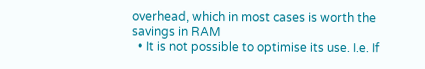overhead, which in most cases is worth the savings in RAM
  • It is not possible to optimise its use. I.e. If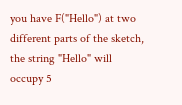you have F("Hello") at two different parts of the sketch, the string "Hello" will occupy 5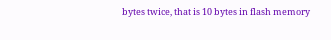bytes twice, that is 10 bytes in flash memory